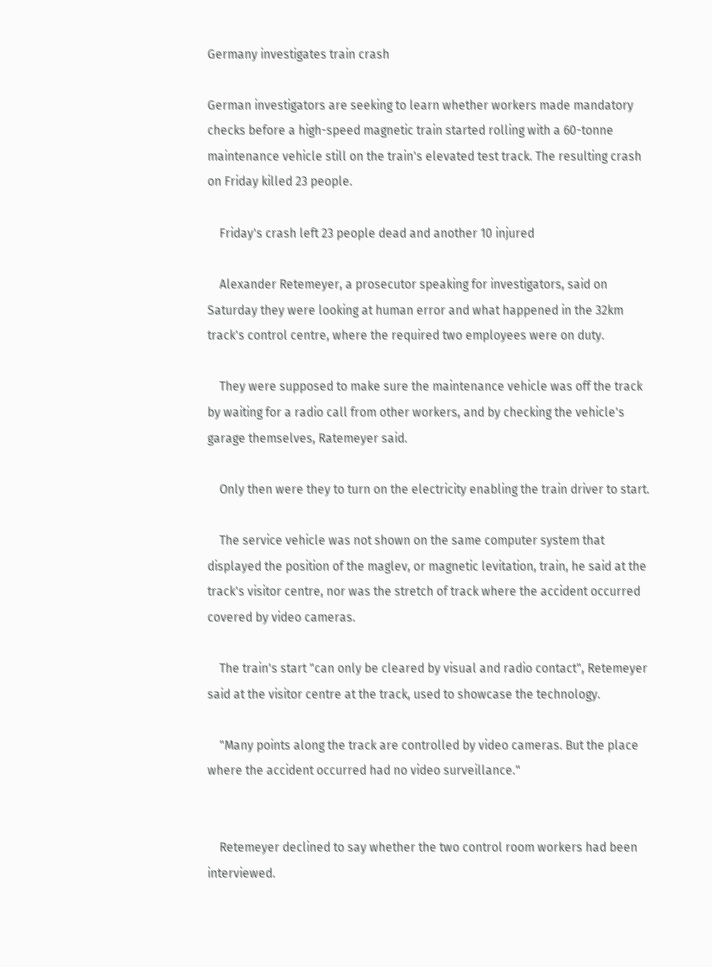Germany investigates train crash

German investigators are seeking to learn whether workers made mandatory checks before a high-speed magnetic train started rolling with a 60-tonne maintenance vehicle still on the train's elevated test track. The resulting crash on Friday killed 23 people.

    Friday's crash left 23 people dead and another 10 injured

    Alexander Retemeyer, a prosecutor speaking for investigators, said on Saturday they were looking at human error and what happened in the 32km track's control centre, where the required two employees were on duty.

    They were supposed to make sure the maintenance vehicle was off the track by waiting for a radio call from other workers, and by checking the vehicle's garage themselves, Ratemeyer said.

    Only then were they to turn on the electricity enabling the train driver to start.

    The service vehicle was not shown on the same computer system that displayed the position of the maglev, or magnetic levitation, train, he said at the track's visitor centre, nor was the stretch of track where the accident occurred covered by video cameras.

    The train's start "can only be cleared by visual and radio contact", Retemeyer said at the visitor centre at the track, used to showcase the technology.

    "Many points along the track are controlled by video cameras. But the place where the accident occurred had no video surveillance."


    Retemeyer declined to say whether the two control room workers had been interviewed.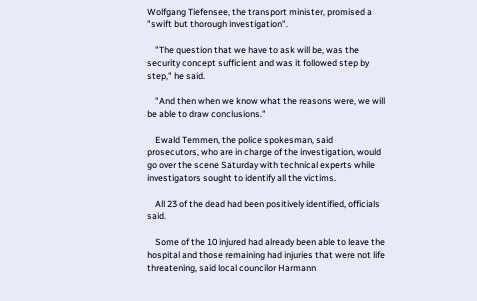Wolfgang Tiefensee, the transport minister, promised a "swift but thorough investigation".

    "The question that we have to ask will be, was the security concept sufficient and was it followed step by step," he said.

    "And then when we know what the reasons were, we will be able to draw conclusions."

    Ewald Temmen, the police spokesman, said prosecutors, who are in charge of the investigation, would go over the scene Saturday with technical experts while investigators sought to identify all the victims.

    All 23 of the dead had been positively identified, officials said.

    Some of the 10 injured had already been able to leave the hospital and those remaining had injuries that were not life threatening, said local councilor Harmann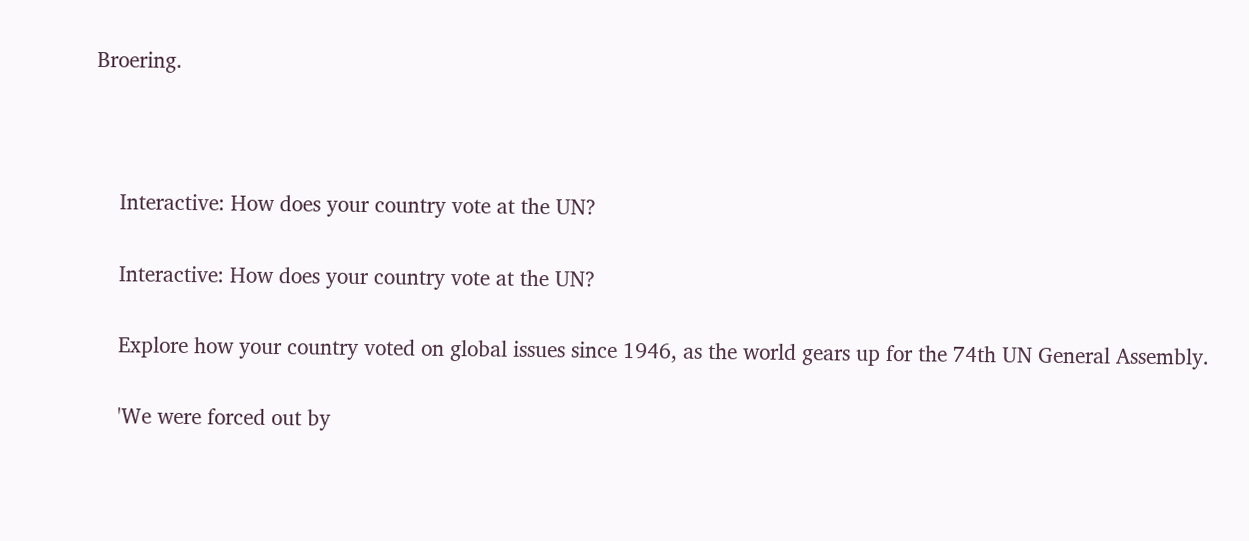Broering.



    Interactive: How does your country vote at the UN?

    Interactive: How does your country vote at the UN?

    Explore how your country voted on global issues since 1946, as the world gears up for the 74th UN General Assembly.

    'We were forced out by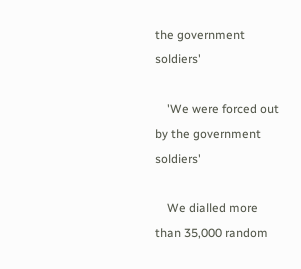the government soldiers'

    'We were forced out by the government soldiers'

    We dialled more than 35,000 random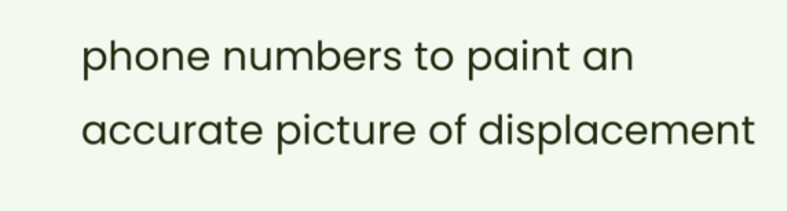phone numbers to paint an accurate picture of displacement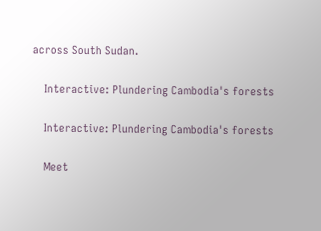across South Sudan.

    Interactive: Plundering Cambodia's forests

    Interactive: Plundering Cambodia's forests

    Meet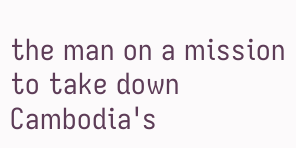the man on a mission to take down Cambodia's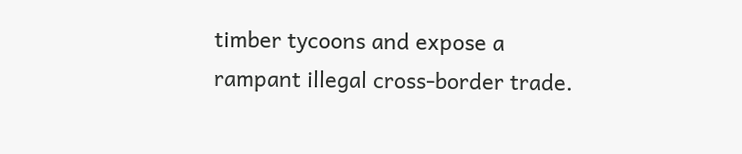timber tycoons and expose a rampant illegal cross-border trade.